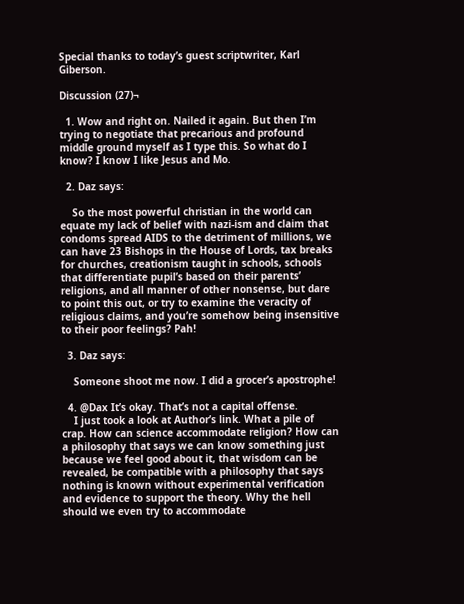Special thanks to today’s guest scriptwriter, Karl Giberson.

Discussion (27)¬

  1. Wow and right on. Nailed it again. But then I’m trying to negotiate that precarious and profound middle ground myself as I type this. So what do I know? I know I like Jesus and Mo.

  2. Daz says:

    So the most powerful christian in the world can equate my lack of belief with nazi-ism and claim that condoms spread AIDS to the detriment of millions, we can have 23 Bishops in the House of Lords, tax breaks for churches, creationism taught in schools, schools that differentiate pupil’s based on their parents’ religions, and all manner of other nonsense, but dare to point this out, or try to examine the veracity of religious claims, and you’re somehow being insensitive to their poor feelings? Pah!

  3. Daz says:

    Someone shoot me now. I did a grocer’s apostrophe!

  4. @Dax It’s okay. That’s not a capital offense.
    I just took a look at Author’s link. What a pile of crap. How can science accommodate religion? How can a philosophy that says we can know something just because we feel good about it, that wisdom can be revealed, be compatible with a philosophy that says nothing is known without experimental verification and evidence to support the theory. Why the hell should we even try to accommodate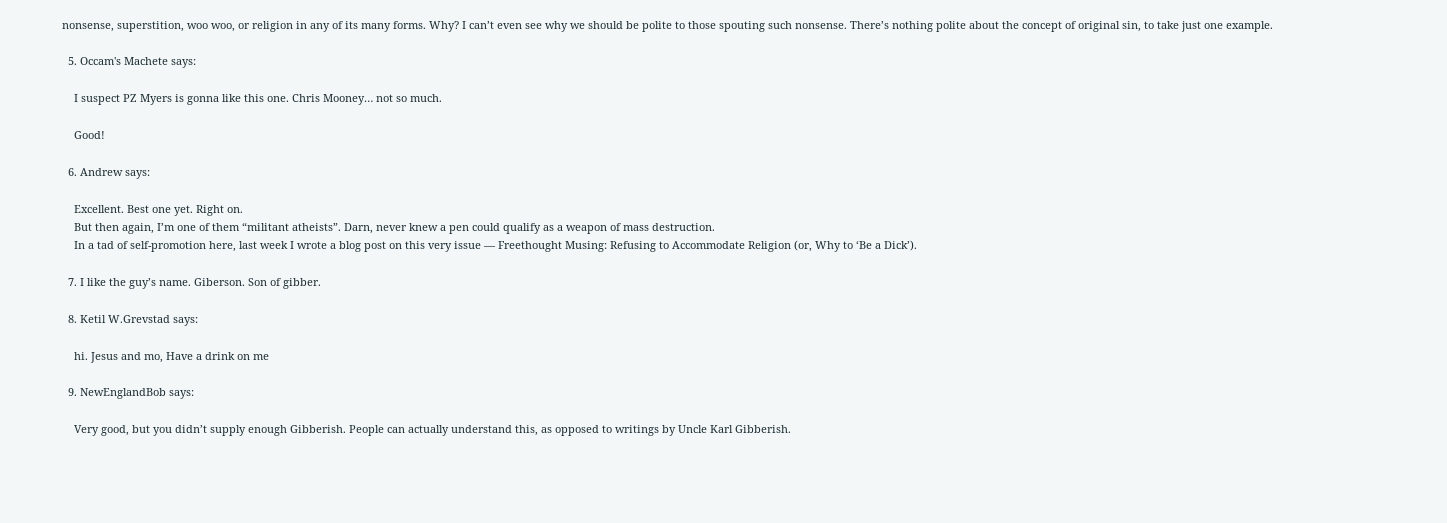nonsense, superstition, woo woo, or religion in any of its many forms. Why? I can’t even see why we should be polite to those spouting such nonsense. There’s nothing polite about the concept of original sin, to take just one example.

  5. Occam's Machete says:

    I suspect PZ Myers is gonna like this one. Chris Mooney… not so much.

    Good!

  6. Andrew says:

    Excellent. Best one yet. Right on.
    But then again, I’m one of them “militant atheists”. Darn, never knew a pen could qualify as a weapon of mass destruction.
    In a tad of self-promotion here, last week I wrote a blog post on this very issue — Freethought Musing: Refusing to Accommodate Religion (or, Why to ‘Be a Dick’).

  7. I like the guy’s name. Giberson. Son of gibber.

  8. Ketil W.Grevstad says:

    hi. Jesus and mo, Have a drink on me

  9. NewEnglandBob says:

    Very good, but you didn’t supply enough Gibberish. People can actually understand this, as opposed to writings by Uncle Karl Gibberish.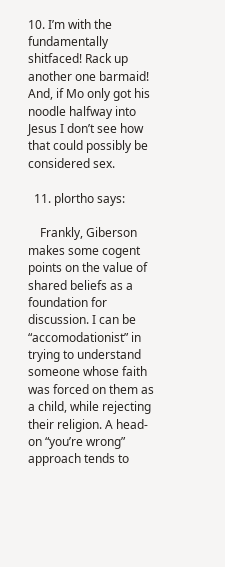10. I’m with the fundamentally shitfaced! Rack up another one barmaid! And, if Mo only got his noodle halfway into Jesus I don’t see how that could possibly be considered sex.

  11. plortho says:

    Frankly, Giberson makes some cogent points on the value of shared beliefs as a foundation for discussion. I can be “accomodationist” in trying to understand someone whose faith was forced on them as a child, while rejecting their religion. A head-on “you’re wrong” approach tends to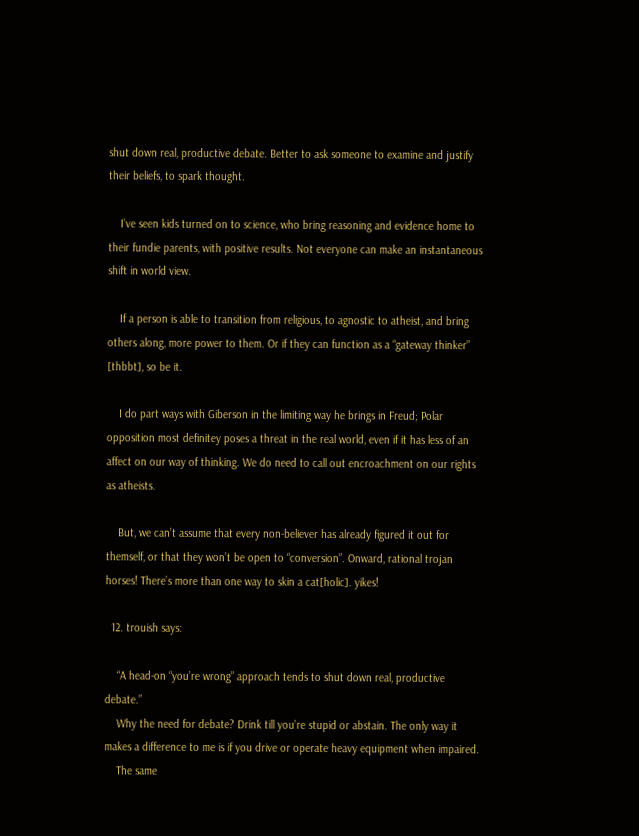shut down real, productive debate. Better to ask someone to examine and justify their beliefs, to spark thought.

    I’ve seen kids turned on to science, who bring reasoning and evidence home to their fundie parents, with positive results. Not everyone can make an instantaneous shift in world view.

    If a person is able to transition from religious, to agnostic to atheist, and bring others along, more power to them. Or if they can function as a “gateway thinker” [thbbt], so be it.

    I do part ways with Giberson in the limiting way he brings in Freud; Polar opposition most definitey poses a threat in the real world, even if it has less of an affect on our way of thinking. We do need to call out encroachment on our rights as atheists.

    But, we can’t assume that every non-believer has already figured it out for themself, or that they won’t be open to “conversion”. Onward, rational trojan horses! There’s more than one way to skin a cat[holic]. yikes!

  12. trouish says:

    “A head-on “you’re wrong” approach tends to shut down real, productive debate.”
    Why the need for debate? Drink till you’re stupid or abstain. The only way it makes a difference to me is if you drive or operate heavy equipment when impaired.
    The same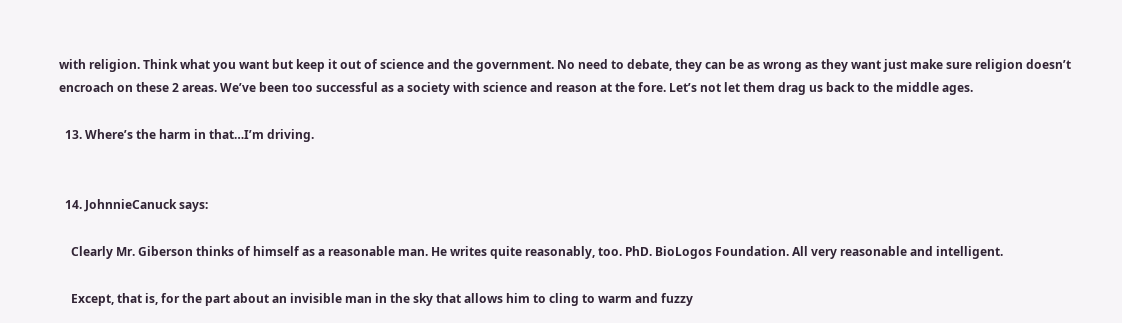with religion. Think what you want but keep it out of science and the government. No need to debate, they can be as wrong as they want just make sure religion doesn’t encroach on these 2 areas. We’ve been too successful as a society with science and reason at the fore. Let’s not let them drag us back to the middle ages.

  13. Where’s the harm in that…I’m driving.


  14. JohnnieCanuck says:

    Clearly Mr. Giberson thinks of himself as a reasonable man. He writes quite reasonably, too. PhD. BioLogos Foundation. All very reasonable and intelligent.

    Except, that is, for the part about an invisible man in the sky that allows him to cling to warm and fuzzy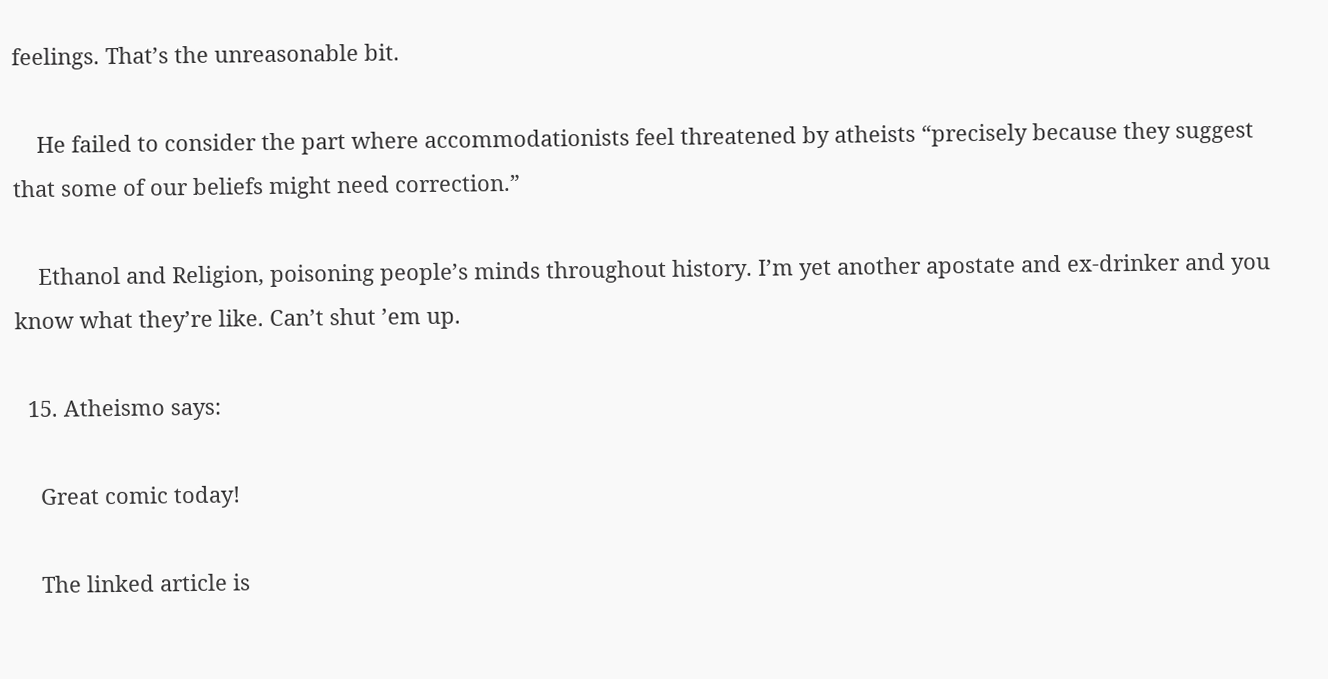feelings. That’s the unreasonable bit.

    He failed to consider the part where accommodationists feel threatened by atheists “precisely because they suggest that some of our beliefs might need correction.”

    Ethanol and Religion, poisoning people’s minds throughout history. I’m yet another apostate and ex-drinker and you know what they’re like. Can’t shut ’em up.

  15. Atheismo says:

    Great comic today!

    The linked article is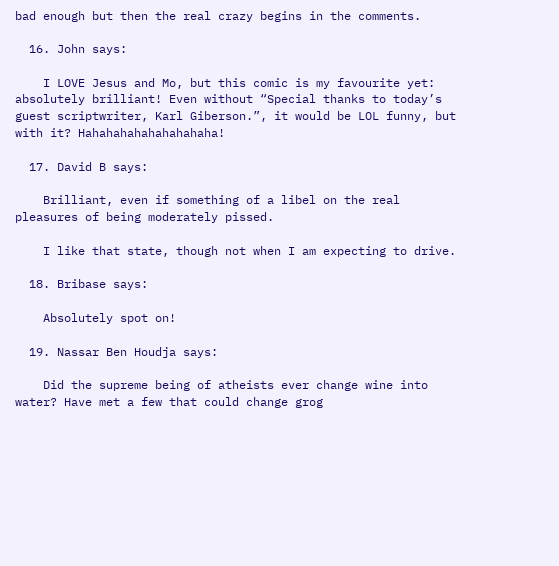bad enough but then the real crazy begins in the comments.

  16. John says:

    I LOVE Jesus and Mo, but this comic is my favourite yet: absolutely brilliant! Even without “Special thanks to today’s guest scriptwriter, Karl Giberson.”, it would be LOL funny, but with it? Hahahahahahahahahaha!

  17. David B says:

    Brilliant, even if something of a libel on the real pleasures of being moderately pissed.

    I like that state, though not when I am expecting to drive.

  18. Bribase says:

    Absolutely spot on!

  19. Nassar Ben Houdja says:

    Did the supreme being of atheists ever change wine into water? Have met a few that could change grog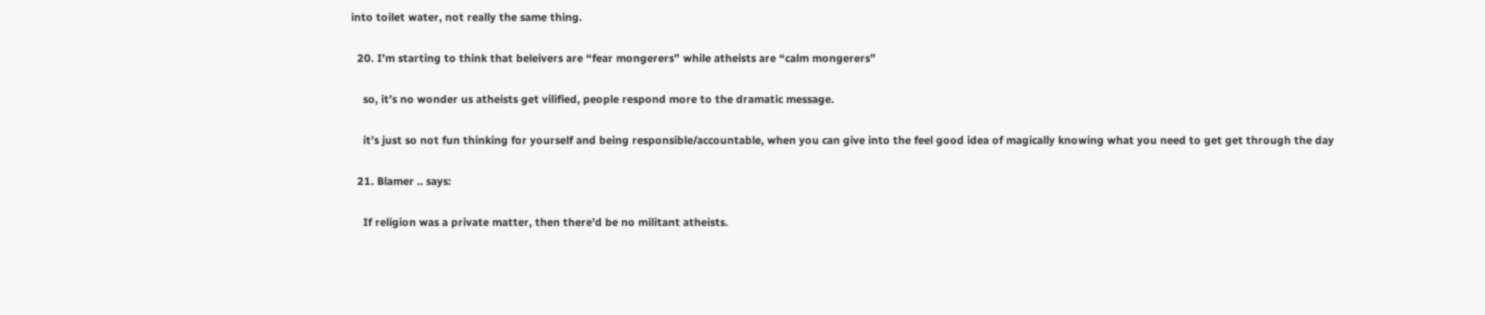into toilet water, not really the same thing.

  20. I’m starting to think that beleivers are “fear mongerers” while atheists are “calm mongerers”

    so, it’s no wonder us atheists get vilified, people respond more to the dramatic message.

    it’s just so not fun thinking for yourself and being responsible/accountable, when you can give into the feel good idea of magically knowing what you need to get get through the day

  21. Blamer .. says:

    If religion was a private matter, then there’d be no militant atheists.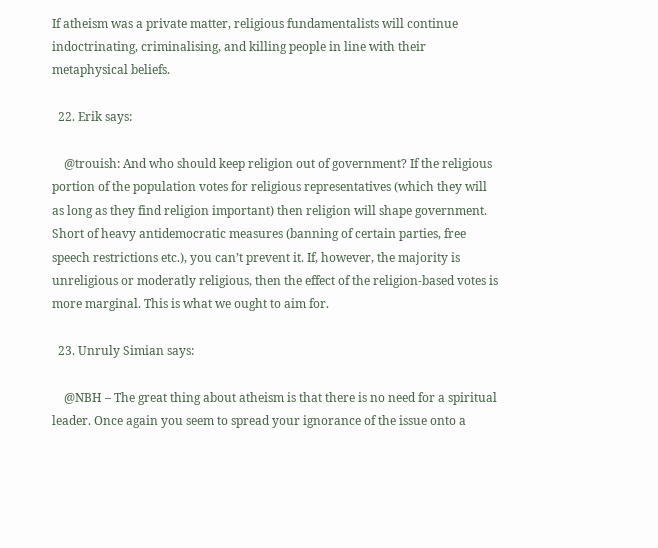If atheism was a private matter, religious fundamentalists will continue indoctrinating, criminalising, and killing people in line with their metaphysical beliefs.

  22. Erik says:

    @trouish: And who should keep religion out of government? If the religious portion of the population votes for religious representatives (which they will as long as they find religion important) then religion will shape government. Short of heavy antidemocratic measures (banning of certain parties, free speech restrictions etc.), you can’t prevent it. If, however, the majority is unreligious or moderatly religious, then the effect of the religion-based votes is more marginal. This is what we ought to aim for.

  23. Unruly Simian says:

    @NBH – The great thing about atheism is that there is no need for a spiritual leader. Once again you seem to spread your ignorance of the issue onto a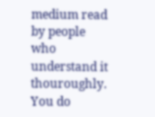medium read by people who understand it thouroughly. You do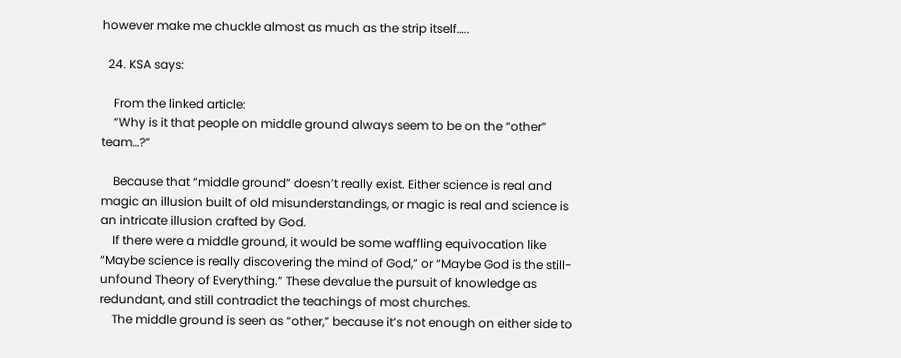however make me chuckle almost as much as the strip itself…..

  24. KSA says:

    From the linked article:
    “Why is it that people on middle ground always seem to be on the “other” team…?”

    Because that “middle ground” doesn’t really exist. Either science is real and magic an illusion built of old misunderstandings, or magic is real and science is an intricate illusion crafted by God.
    If there were a middle ground, it would be some waffling equivocation like “Maybe science is really discovering the mind of God,” or “Maybe God is the still-unfound Theory of Everything.” These devalue the pursuit of knowledge as redundant, and still contradict the teachings of most churches.
    The middle ground is seen as “other,” because it’s not enough on either side to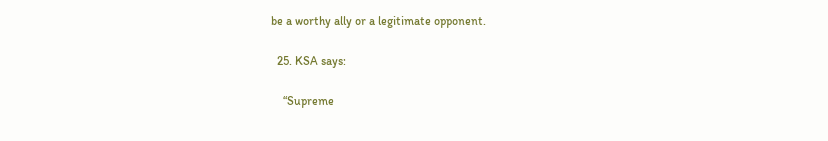be a worthy ally or a legitimate opponent.

  25. KSA says:

    “Supreme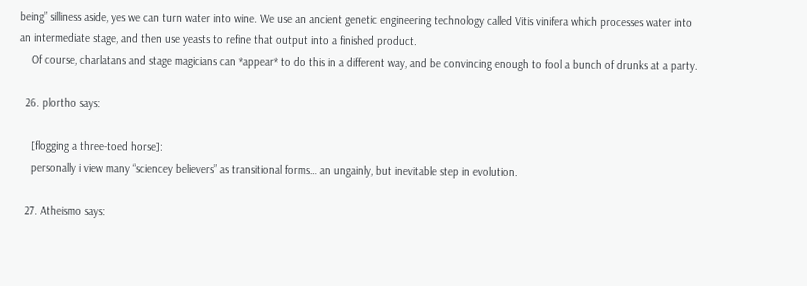being” silliness aside, yes we can turn water into wine. We use an ancient genetic engineering technology called Vitis vinifera which processes water into an intermediate stage, and then use yeasts to refine that output into a finished product.
    Of course, charlatans and stage magicians can *appear* to do this in a different way, and be convincing enough to fool a bunch of drunks at a party.

  26. plortho says:

    [flogging a three-toed horse]:
    personally i view many “sciencey believers” as transitional forms… an ungainly, but inevitable step in evolution.

  27. Atheismo says: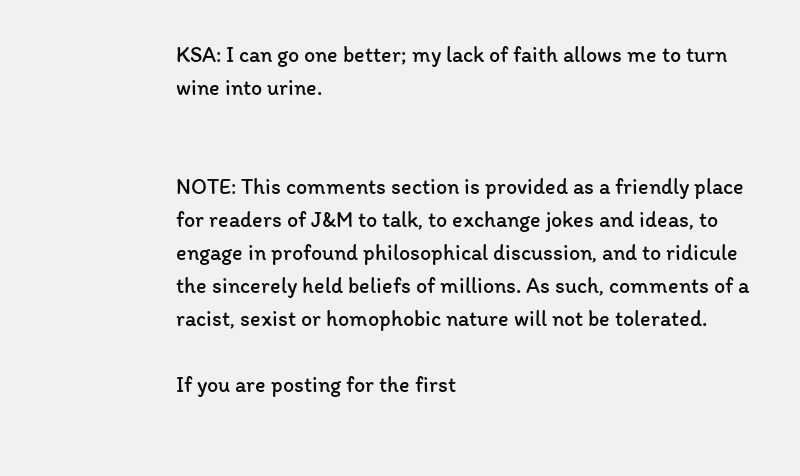KSA: I can go one better; my lack of faith allows me to turn wine into urine.


NOTE: This comments section is provided as a friendly place for readers of J&M to talk, to exchange jokes and ideas, to engage in profound philosophical discussion, and to ridicule the sincerely held beliefs of millions. As such, comments of a racist, sexist or homophobic nature will not be tolerated.

If you are posting for the first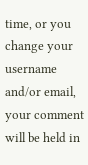time, or you change your username and/or email, your comment will be held in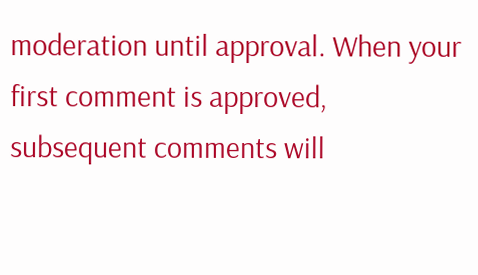moderation until approval. When your first comment is approved, subsequent comments will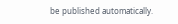be published automatically.